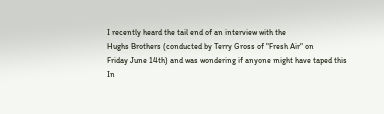I recently heard the tail end of an interview with the
Hughs Brothers (conducted by Terry Gross of "Fresh Air" on
Friday June 14th) and was wondering if anyone might have taped this
In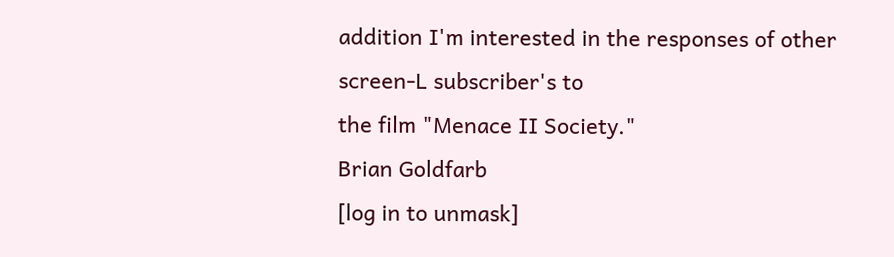addition I'm interested in the responses of other screen-L subscriber's to
the film "Menace II Society."
Brian Goldfarb
[log in to unmask]